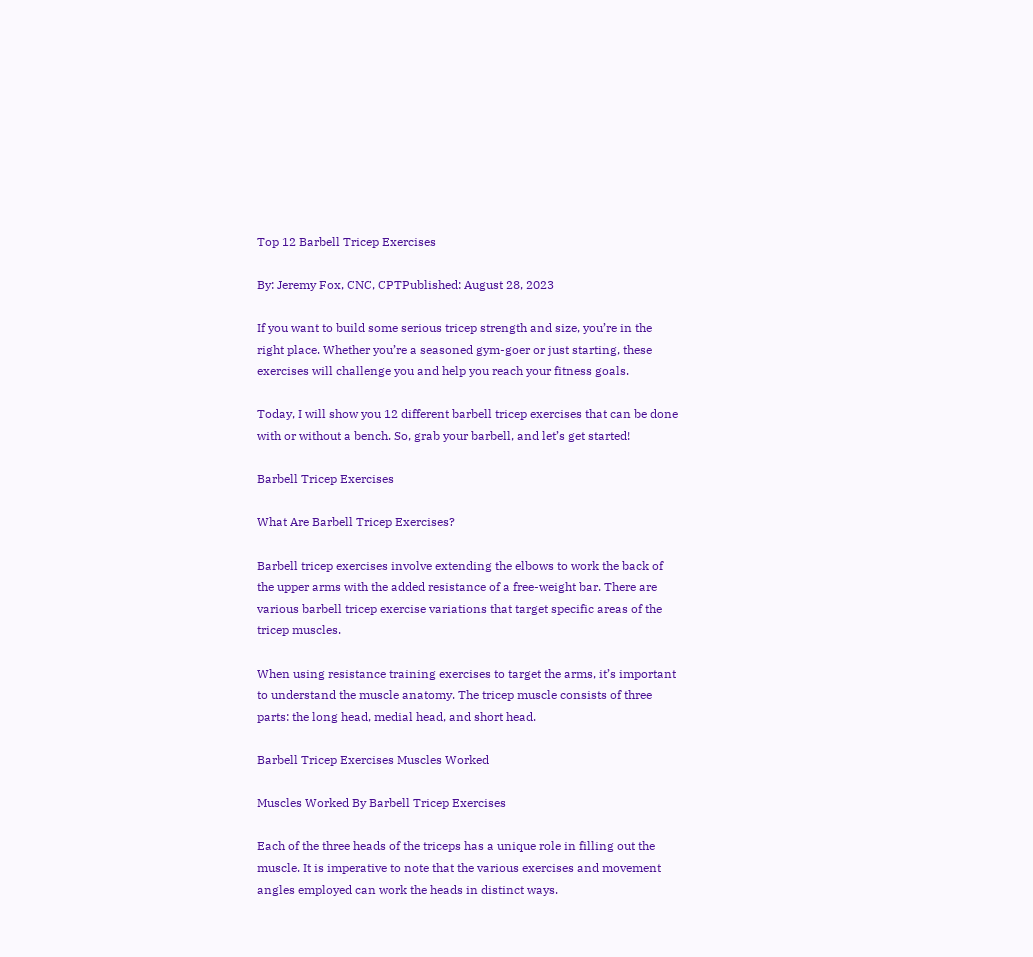Top 12 Barbell Tricep Exercises

By: Jeremy Fox, CNC, CPTPublished: August 28, 2023

If you want to build some serious tricep strength and size, you’re in the right place. Whether you’re a seasoned gym-goer or just starting, these exercises will challenge you and help you reach your fitness goals.

Today, I will show you 12 different barbell tricep exercises that can be done with or without a bench. So, grab your barbell, and let’s get started!

Barbell Tricep Exercises

What Are Barbell Tricep Exercises?

Barbell tricep exercises involve extending the elbows to work the back of the upper arms with the added resistance of a free-weight bar. There are various barbell tricep exercise variations that target specific areas of the tricep muscles.

When using resistance training exercises to target the arms, it’s important to understand the muscle anatomy. The tricep muscle consists of three parts: the long head, medial head, and short head.

Barbell Tricep Exercises Muscles Worked

Muscles Worked By Barbell Tricep Exercises

Each of the three heads of the triceps has a unique role in filling out the muscle. It is imperative to note that the various exercises and movement angles employed can work the heads in distinct ways.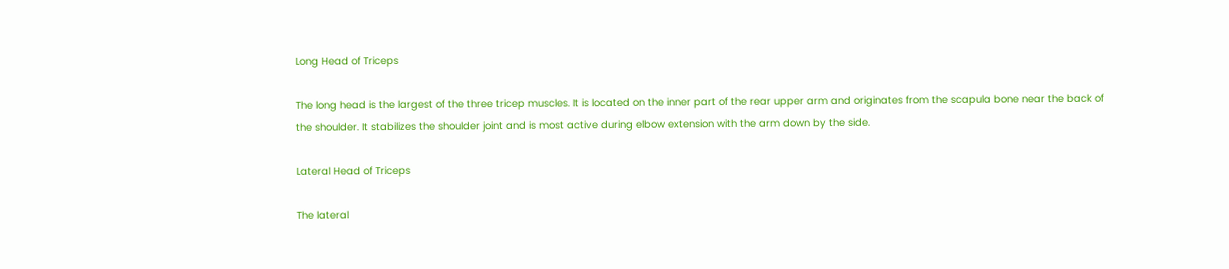Long Head of Triceps

The long head is the largest of the three tricep muscles. It is located on the inner part of the rear upper arm and originates from the scapula bone near the back of the shoulder. It stabilizes the shoulder joint and is most active during elbow extension with the arm down by the side.

Lateral Head of Triceps

The lateral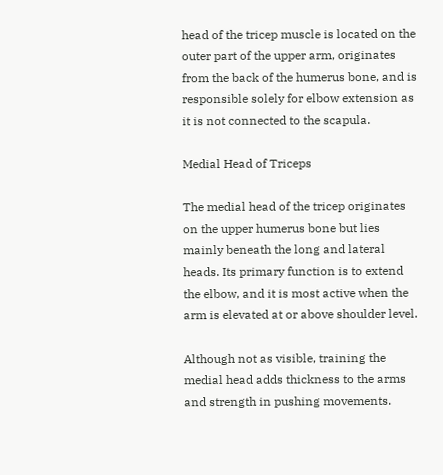head of the tricep muscle is located on the outer part of the upper arm, originates from the back of the humerus bone, and is responsible solely for elbow extension as it is not connected to the scapula.

Medial Head of Triceps

The medial head of the tricep originates on the upper humerus bone but lies mainly beneath the long and lateral heads. Its primary function is to extend the elbow, and it is most active when the arm is elevated at or above shoulder level.

Although not as visible, training the medial head adds thickness to the arms and strength in pushing movements.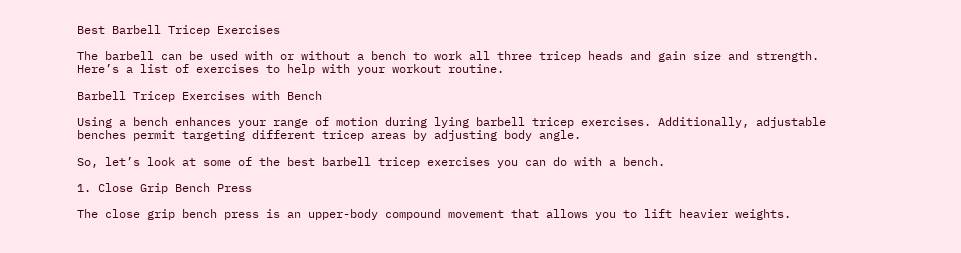Best Barbell Tricep Exercises

The barbell can be used with or without a bench to work all three tricep heads and gain size and strength. Here’s a list of exercises to help with your workout routine.

Barbell Tricep Exercises with Bench

Using a bench enhances your range of motion during lying barbell tricep exercises. Additionally, adjustable benches permit targeting different tricep areas by adjusting body angle.

So, let’s look at some of the best barbell tricep exercises you can do with a bench.

1. Close Grip Bench Press

The close grip bench press is an upper-body compound movement that allows you to lift heavier weights.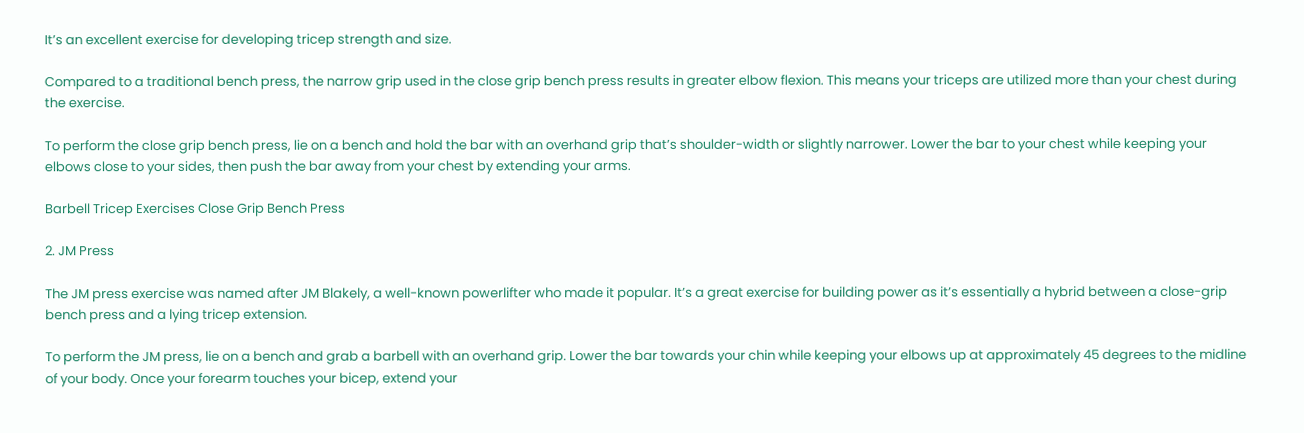It’s an excellent exercise for developing tricep strength and size.

Compared to a traditional bench press, the narrow grip used in the close grip bench press results in greater elbow flexion. This means your triceps are utilized more than your chest during the exercise.

To perform the close grip bench press, lie on a bench and hold the bar with an overhand grip that’s shoulder-width or slightly narrower. Lower the bar to your chest while keeping your elbows close to your sides, then push the bar away from your chest by extending your arms.

Barbell Tricep Exercises Close Grip Bench Press

2. JM Press

The JM press exercise was named after JM Blakely, a well-known powerlifter who made it popular. It’s a great exercise for building power as it’s essentially a hybrid between a close-grip bench press and a lying tricep extension.

To perform the JM press, lie on a bench and grab a barbell with an overhand grip. Lower the bar towards your chin while keeping your elbows up at approximately 45 degrees to the midline of your body. Once your forearm touches your bicep, extend your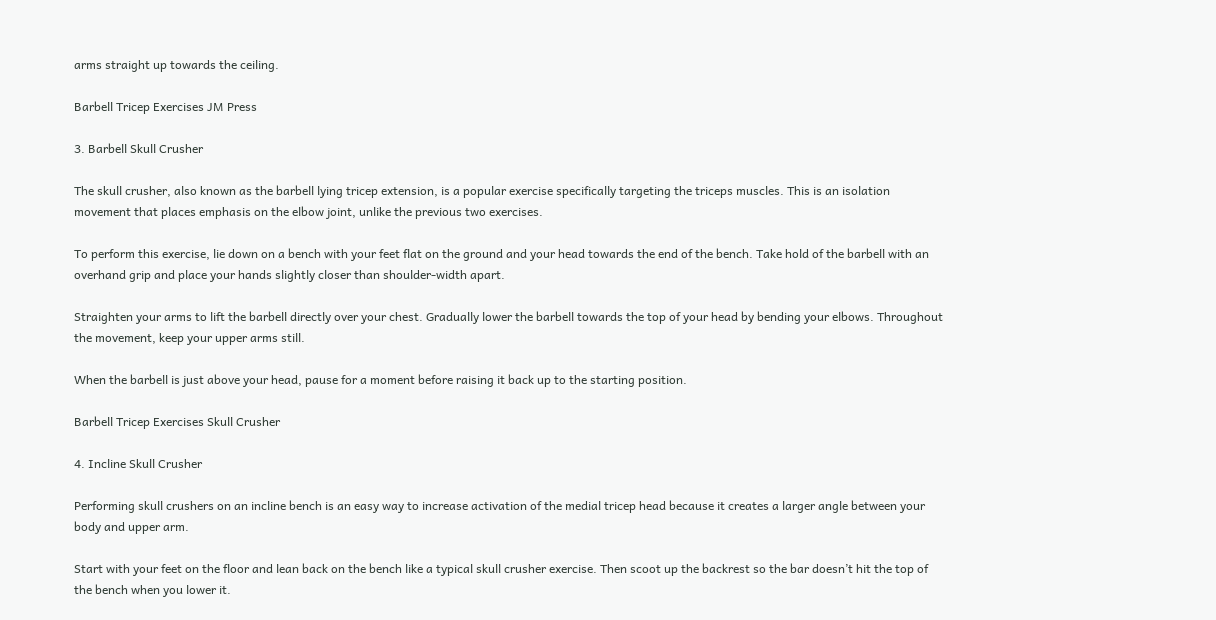arms straight up towards the ceiling.

Barbell Tricep Exercises JM Press

3. Barbell Skull Crusher

The skull crusher, also known as the barbell lying tricep extension, is a popular exercise specifically targeting the triceps muscles. This is an isolation movement that places emphasis on the elbow joint, unlike the previous two exercises.

To perform this exercise, lie down on a bench with your feet flat on the ground and your head towards the end of the bench. Take hold of the barbell with an overhand grip and place your hands slightly closer than shoulder-width apart.

Straighten your arms to lift the barbell directly over your chest. Gradually lower the barbell towards the top of your head by bending your elbows. Throughout the movement, keep your upper arms still.

When the barbell is just above your head, pause for a moment before raising it back up to the starting position.

Barbell Tricep Exercises Skull Crusher

4. Incline Skull Crusher

Performing skull crushers on an incline bench is an easy way to increase activation of the medial tricep head because it creates a larger angle between your body and upper arm.

Start with your feet on the floor and lean back on the bench like a typical skull crusher exercise. Then scoot up the backrest so the bar doesn’t hit the top of the bench when you lower it.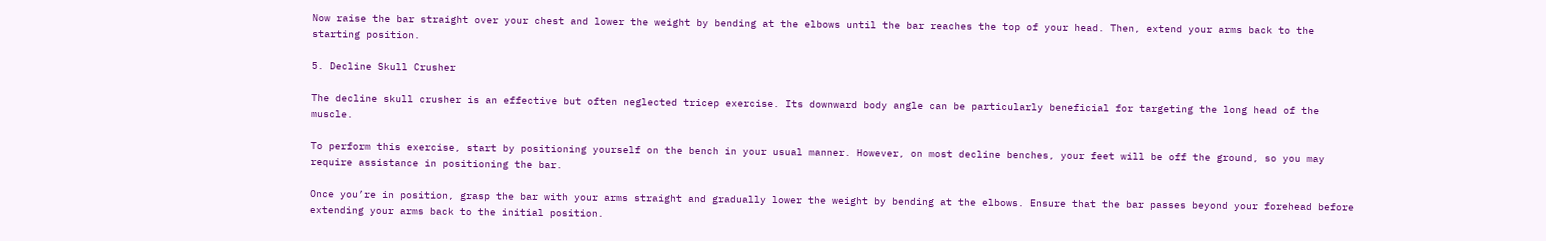Now raise the bar straight over your chest and lower the weight by bending at the elbows until the bar reaches the top of your head. Then, extend your arms back to the starting position.

5. Decline Skull Crusher

The decline skull crusher is an effective but often neglected tricep exercise. Its downward body angle can be particularly beneficial for targeting the long head of the muscle.

To perform this exercise, start by positioning yourself on the bench in your usual manner. However, on most decline benches, your feet will be off the ground, so you may require assistance in positioning the bar.

Once you’re in position, grasp the bar with your arms straight and gradually lower the weight by bending at the elbows. Ensure that the bar passes beyond your forehead before extending your arms back to the initial position.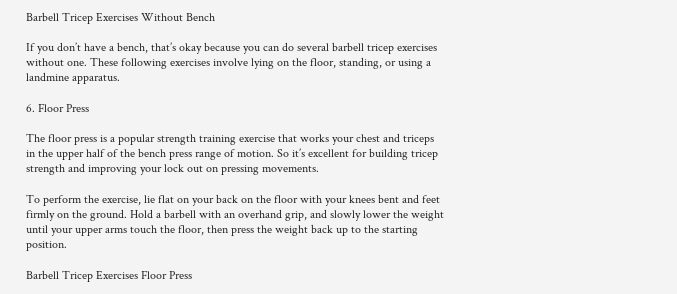Barbell Tricep Exercises Without Bench

If you don’t have a bench, that’s okay because you can do several barbell tricep exercises without one. These following exercises involve lying on the floor, standing, or using a landmine apparatus.

6. Floor Press

The floor press is a popular strength training exercise that works your chest and triceps in the upper half of the bench press range of motion. So it’s excellent for building tricep strength and improving your lock out on pressing movements.

To perform the exercise, lie flat on your back on the floor with your knees bent and feet firmly on the ground. Hold a barbell with an overhand grip, and slowly lower the weight until your upper arms touch the floor, then press the weight back up to the starting position.

Barbell Tricep Exercises Floor Press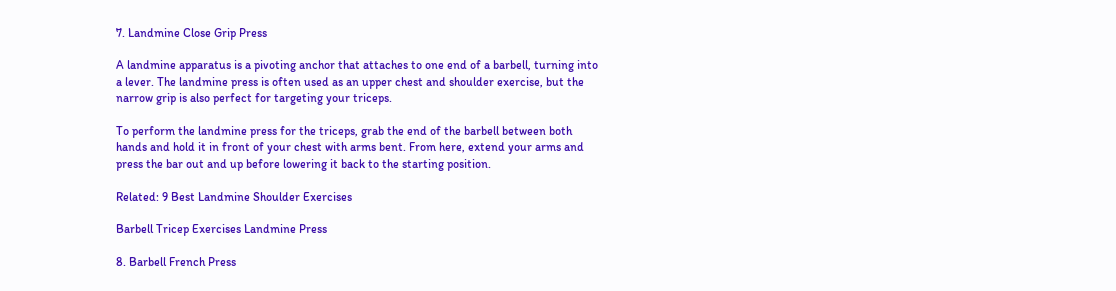7. Landmine Close Grip Press

A landmine apparatus is a pivoting anchor that attaches to one end of a barbell, turning into a lever. The landmine press is often used as an upper chest and shoulder exercise, but the narrow grip is also perfect for targeting your triceps.

To perform the landmine press for the triceps, grab the end of the barbell between both hands and hold it in front of your chest with arms bent. From here, extend your arms and press the bar out and up before lowering it back to the starting position.

Related: 9 Best Landmine Shoulder Exercises

Barbell Tricep Exercises Landmine Press

8. Barbell French Press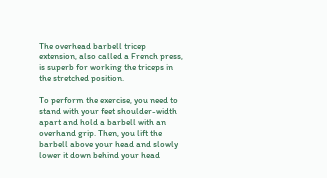The overhead barbell tricep extension, also called a French press, is superb for working the triceps in the stretched position.

To perform the exercise, you need to stand with your feet shoulder-width apart and hold a barbell with an overhand grip. Then, you lift the barbell above your head and slowly lower it down behind your head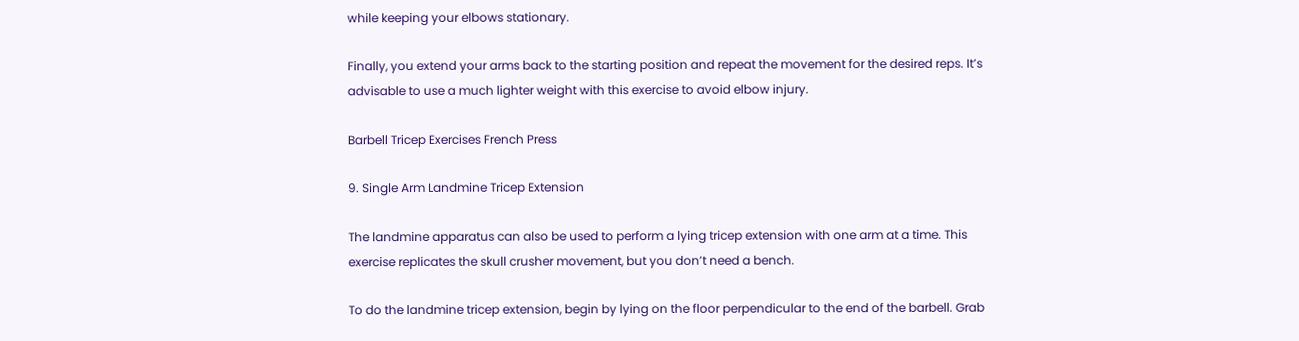while keeping your elbows stationary.

Finally, you extend your arms back to the starting position and repeat the movement for the desired reps. It’s advisable to use a much lighter weight with this exercise to avoid elbow injury.

Barbell Tricep Exercises French Press

9. Single Arm Landmine Tricep Extension

The landmine apparatus can also be used to perform a lying tricep extension with one arm at a time. This exercise replicates the skull crusher movement, but you don’t need a bench.

To do the landmine tricep extension, begin by lying on the floor perpendicular to the end of the barbell. Grab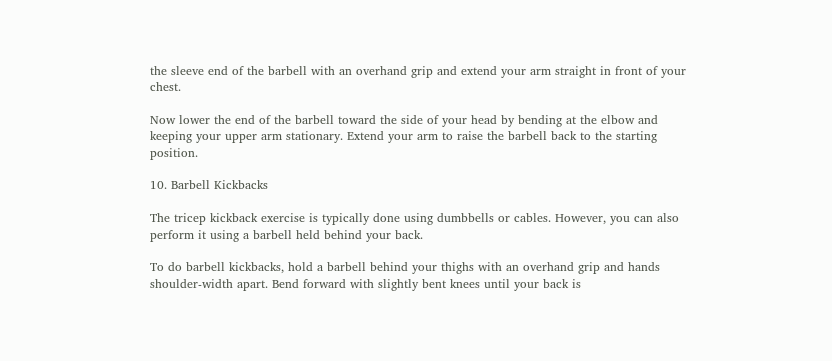the sleeve end of the barbell with an overhand grip and extend your arm straight in front of your chest.

Now lower the end of the barbell toward the side of your head by bending at the elbow and keeping your upper arm stationary. Extend your arm to raise the barbell back to the starting position.

10. Barbell Kickbacks

The tricep kickback exercise is typically done using dumbbells or cables. However, you can also perform it using a barbell held behind your back.

To do barbell kickbacks, hold a barbell behind your thighs with an overhand grip and hands shoulder-width apart. Bend forward with slightly bent knees until your back is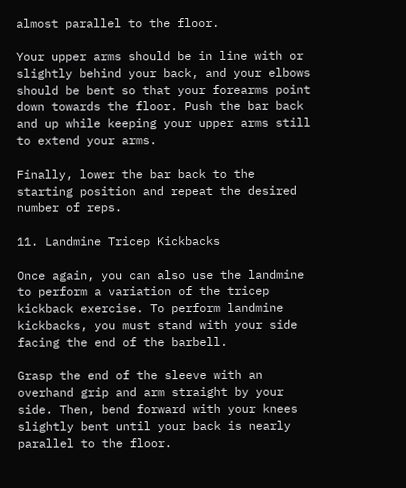almost parallel to the floor.

Your upper arms should be in line with or slightly behind your back, and your elbows should be bent so that your forearms point down towards the floor. Push the bar back and up while keeping your upper arms still to extend your arms.

Finally, lower the bar back to the starting position and repeat the desired number of reps.

11. Landmine Tricep Kickbacks

Once again, you can also use the landmine to perform a variation of the tricep kickback exercise. To perform landmine kickbacks, you must stand with your side facing the end of the barbell.

Grasp the end of the sleeve with an overhand grip and arm straight by your side. Then, bend forward with your knees slightly bent until your back is nearly parallel to the floor.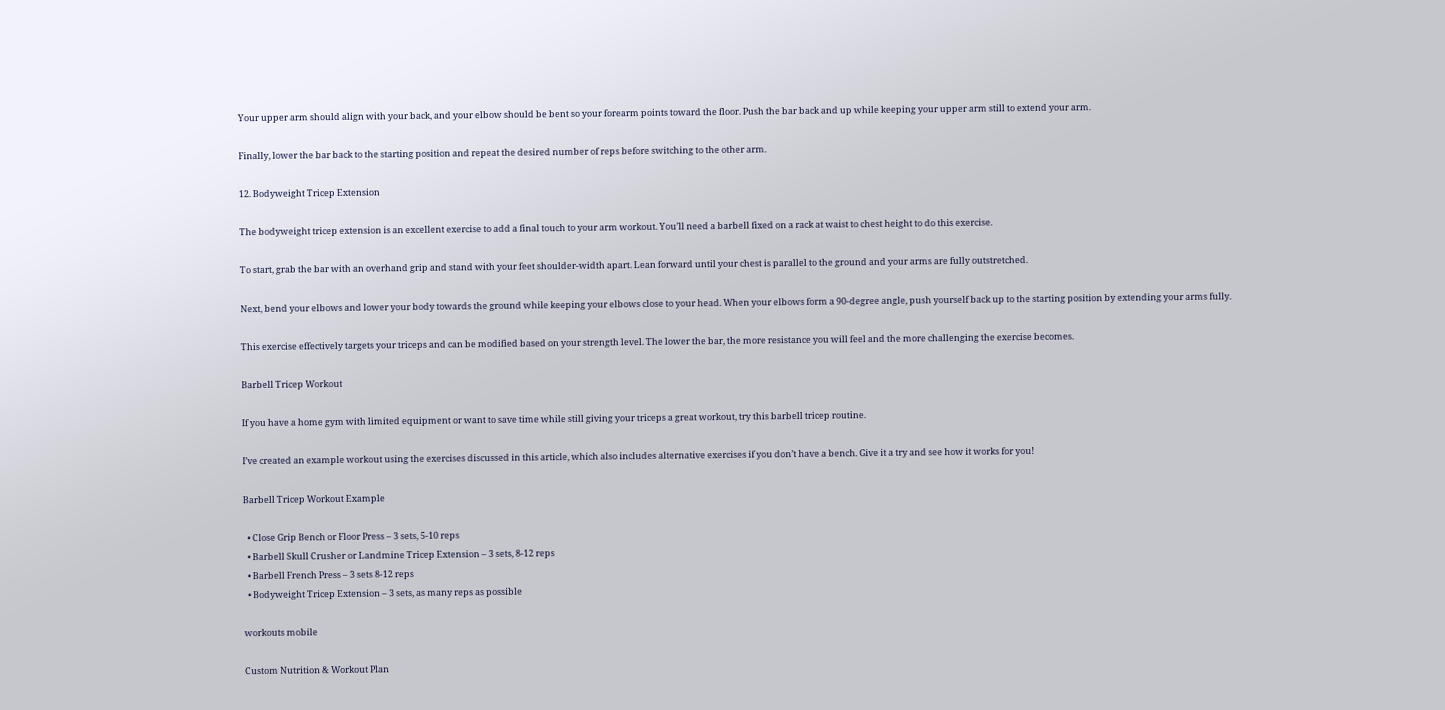Your upper arm should align with your back, and your elbow should be bent so your forearm points toward the floor. Push the bar back and up while keeping your upper arm still to extend your arm.

Finally, lower the bar back to the starting position and repeat the desired number of reps before switching to the other arm.

12. Bodyweight Tricep Extension

The bodyweight tricep extension is an excellent exercise to add a final touch to your arm workout. You’ll need a barbell fixed on a rack at waist to chest height to do this exercise.

To start, grab the bar with an overhand grip and stand with your feet shoulder-width apart. Lean forward until your chest is parallel to the ground and your arms are fully outstretched.

Next, bend your elbows and lower your body towards the ground while keeping your elbows close to your head. When your elbows form a 90-degree angle, push yourself back up to the starting position by extending your arms fully.

This exercise effectively targets your triceps and can be modified based on your strength level. The lower the bar, the more resistance you will feel and the more challenging the exercise becomes.

Barbell Tricep Workout

If you have a home gym with limited equipment or want to save time while still giving your triceps a great workout, try this barbell tricep routine.

I’ve created an example workout using the exercises discussed in this article, which also includes alternative exercises if you don’t have a bench. Give it a try and see how it works for you!

Barbell Tricep Workout Example

  • Close Grip Bench or Floor Press – 3 sets, 5-10 reps
  • Barbell Skull Crusher or Landmine Tricep Extension – 3 sets, 8-12 reps
  • Barbell French Press – 3 sets 8-12 reps
  • Bodyweight Tricep Extension – 3 sets, as many reps as possible

workouts mobile

Custom Nutrition & Workout Plan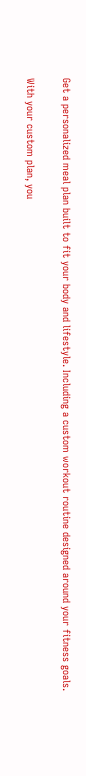Get a personalized meal plan built to fit your body and lifestyle. Including a custom workout routine designed around your fitness goals.

With your custom plan, you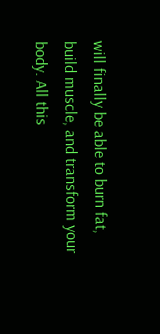will finally be able to burn fat, build muscle, and transform your body. All this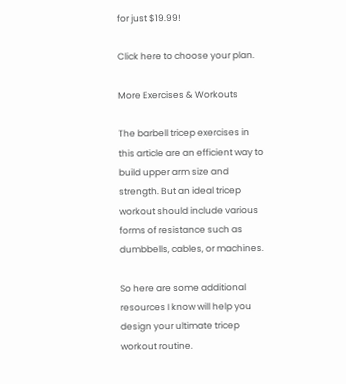for just $19.99!

Click here to choose your plan.

More Exercises & Workouts

The barbell tricep exercises in this article are an efficient way to build upper arm size and strength. But an ideal tricep workout should include various forms of resistance such as dumbbells, cables, or machines.

So here are some additional resources I know will help you design your ultimate tricep workout routine.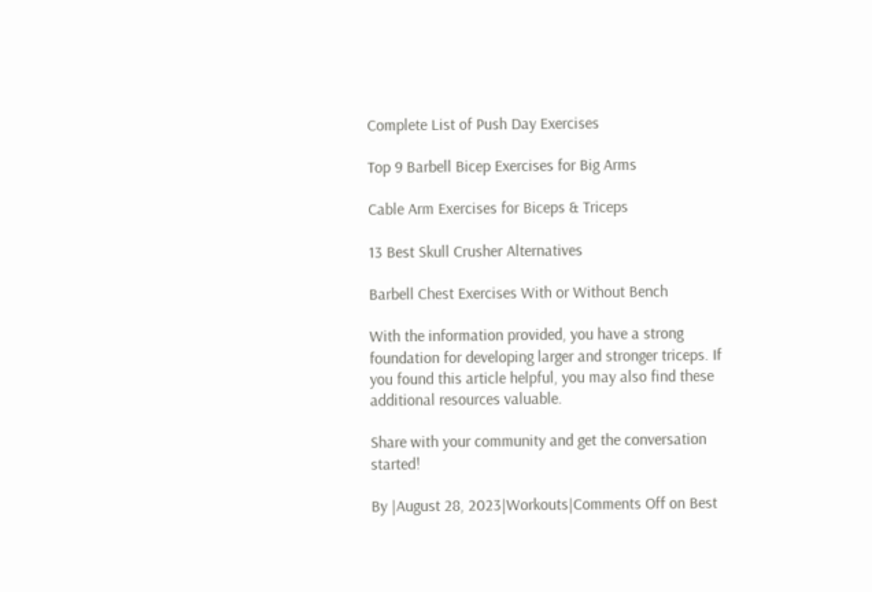Complete List of Push Day Exercises

Top 9 Barbell Bicep Exercises for Big Arms

Cable Arm Exercises for Biceps & Triceps

13 Best Skull Crusher Alternatives

Barbell Chest Exercises With or Without Bench

With the information provided, you have a strong foundation for developing larger and stronger triceps. If you found this article helpful, you may also find these additional resources valuable.

Share with your community and get the conversation started!

By |August 28, 2023|Workouts|Comments Off on Best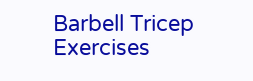Barbell Tricep Exercises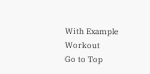With Example Workout
Go to Top